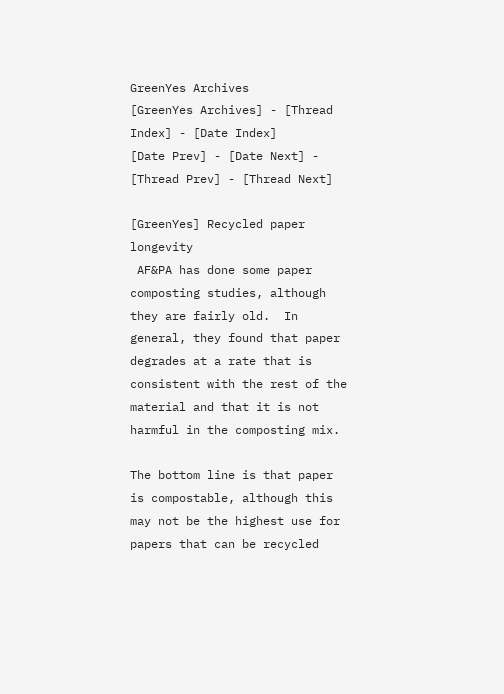GreenYes Archives
[GreenYes Archives] - [Thread Index] - [Date Index]
[Date Prev] - [Date Next] - [Thread Prev] - [Thread Next]

[GreenYes] Recycled paper longevity
 AF&PA has done some paper composting studies, although they are fairly old.  In general, they found that paper degrades at a rate that is consistent with the rest of the material and that it is not harmful in the composting mix.

The bottom line is that paper is compostable, although this may not be the highest use for papers that can be recycled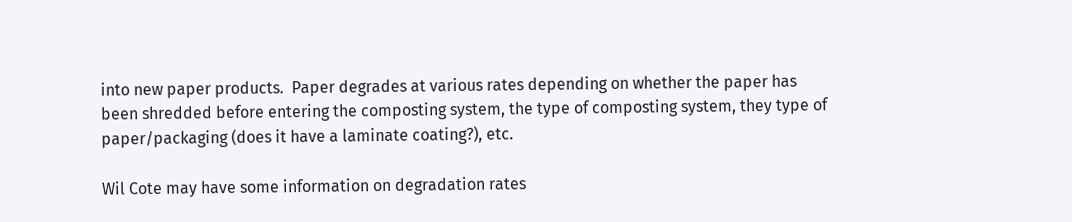into new paper products.  Paper degrades at various rates depending on whether the paper has been shredded before entering the composting system, the type of composting system, they type of paper/packaging (does it have a laminate coating?), etc.

Wil Cote may have some information on degradation rates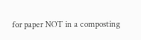for paper NOT in a composting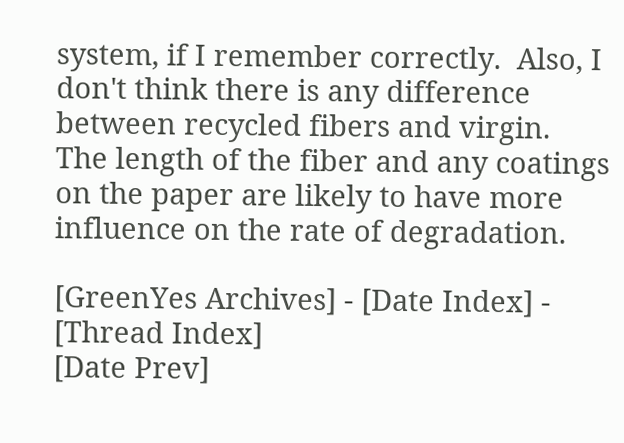system, if I remember correctly.  Also, I don't think there is any difference between recycled fibers and virgin.  The length of the fiber and any coatings on the paper are likely to have more influence on the rate of degradation.

[GreenYes Archives] - [Date Index] - [Thread Index]
[Date Prev]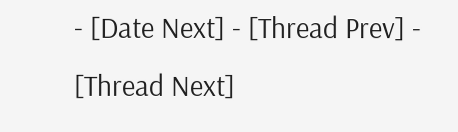- [Date Next] - [Thread Prev] - [Thread Next]